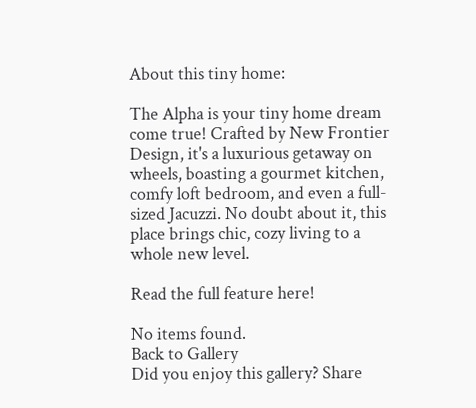About this tiny home:

The Alpha is your tiny home dream come true! Crafted by New Frontier Design, it's a luxurious getaway on wheels, boasting a gourmet kitchen, comfy loft bedroom, and even a full-sized Jacuzzi. No doubt about it, this place brings chic, cozy living to a whole new level.

Read the full feature here!

No items found.
Back to Gallery
Did you enjoy this gallery? Share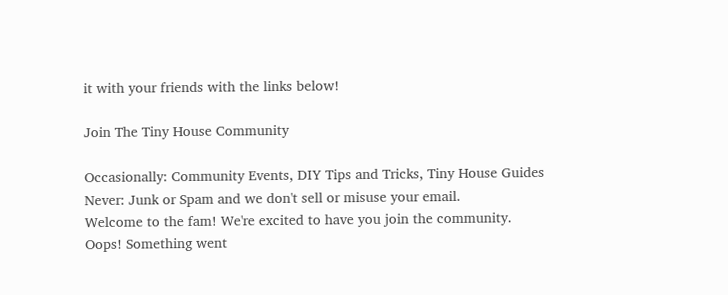it with your friends with the links below!

Join The Tiny House Community

Occasionally: Community Events, DIY Tips and Tricks, Tiny House Guides
Never: Junk or Spam and we don't sell or misuse your email.
Welcome to the fam! We're excited to have you join the community.
Oops! Something went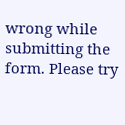wrong while submitting the form. Please try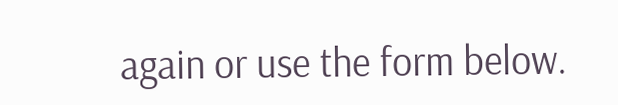again or use the form below.